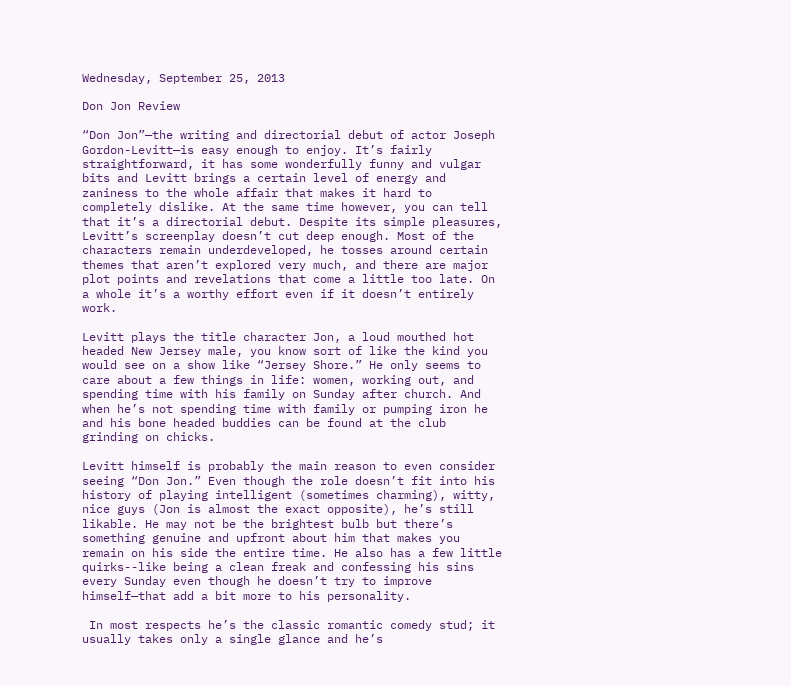Wednesday, September 25, 2013

Don Jon Review

“Don Jon”—the writing and directorial debut of actor Joseph Gordon-Levitt—is easy enough to enjoy. It’s fairly straightforward, it has some wonderfully funny and vulgar bits and Levitt brings a certain level of energy and zaniness to the whole affair that makes it hard to completely dislike. At the same time however, you can tell that it’s a directorial debut. Despite its simple pleasures, Levitt’s screenplay doesn’t cut deep enough. Most of the characters remain underdeveloped, he tosses around certain themes that aren’t explored very much, and there are major plot points and revelations that come a little too late. On a whole it’s a worthy effort even if it doesn’t entirely work.

Levitt plays the title character Jon, a loud mouthed hot headed New Jersey male, you know sort of like the kind you would see on a show like “Jersey Shore.” He only seems to care about a few things in life: women, working out, and spending time with his family on Sunday after church. And when he’s not spending time with family or pumping iron he and his bone headed buddies can be found at the club grinding on chicks.

Levitt himself is probably the main reason to even consider seeing “Don Jon.” Even though the role doesn’t fit into his history of playing intelligent (sometimes charming), witty, nice guys (Jon is almost the exact opposite), he’s still likable. He may not be the brightest bulb but there’s something genuine and upfront about him that makes you remain on his side the entire time. He also has a few little quirks--like being a clean freak and confessing his sins every Sunday even though he doesn’t try to improve himself—that add a bit more to his personality.

 In most respects he’s the classic romantic comedy stud; it usually takes only a single glance and he’s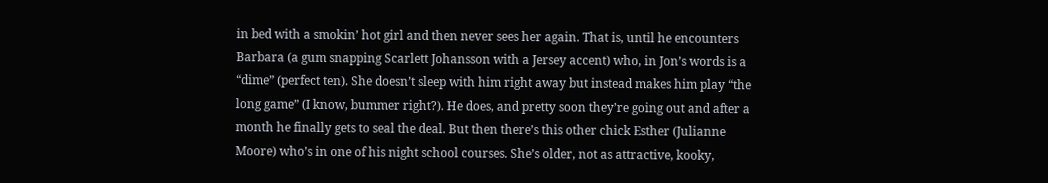in bed with a smokin’ hot girl and then never sees her again. That is, until he encounters Barbara (a gum snapping Scarlett Johansson with a Jersey accent) who, in Jon’s words is a “dime” (perfect ten). She doesn’t sleep with him right away but instead makes him play “the long game” (I know, bummer right?). He does, and pretty soon they’re going out and after a month he finally gets to seal the deal. But then there’s this other chick Esther (Julianne Moore) who’s in one of his night school courses. She’s older, not as attractive, kooky,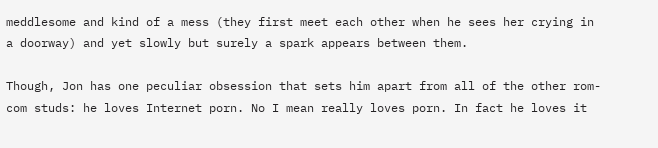meddlesome and kind of a mess (they first meet each other when he sees her crying in a doorway) and yet slowly but surely a spark appears between them.

Though, Jon has one peculiar obsession that sets him apart from all of the other rom-com studs: he loves Internet porn. No I mean really loves porn. In fact he loves it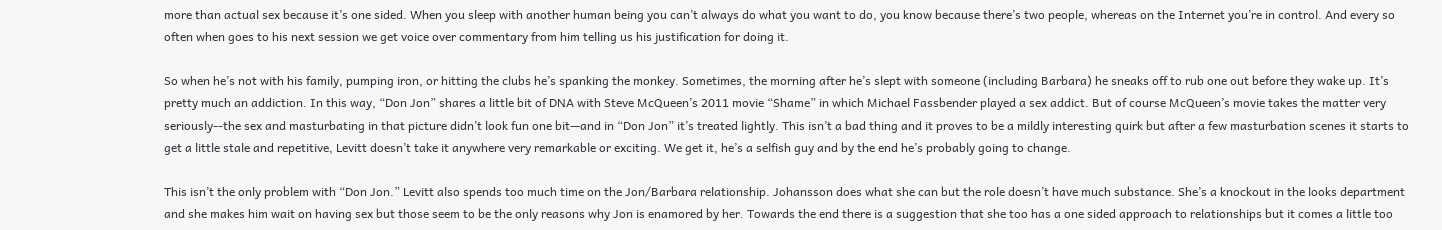more than actual sex because it’s one sided. When you sleep with another human being you can’t always do what you want to do, you know because there’s two people, whereas on the Internet you’re in control. And every so often when goes to his next session we get voice over commentary from him telling us his justification for doing it.

So when he’s not with his family, pumping iron, or hitting the clubs he’s spanking the monkey. Sometimes, the morning after he’s slept with someone (including Barbara) he sneaks off to rub one out before they wake up. It’s pretty much an addiction. In this way, “Don Jon” shares a little bit of DNA with Steve McQueen’s 2011 movie “Shame” in which Michael Fassbender played a sex addict. But of course McQueen’s movie takes the matter very seriously--the sex and masturbating in that picture didn’t look fun one bit—and in “Don Jon” it’s treated lightly. This isn’t a bad thing and it proves to be a mildly interesting quirk but after a few masturbation scenes it starts to get a little stale and repetitive, Levitt doesn’t take it anywhere very remarkable or exciting. We get it, he’s a selfish guy and by the end he’s probably going to change.

This isn’t the only problem with “Don Jon.” Levitt also spends too much time on the Jon/Barbara relationship. Johansson does what she can but the role doesn’t have much substance. She’s a knockout in the looks department and she makes him wait on having sex but those seem to be the only reasons why Jon is enamored by her. Towards the end there is a suggestion that she too has a one sided approach to relationships but it comes a little too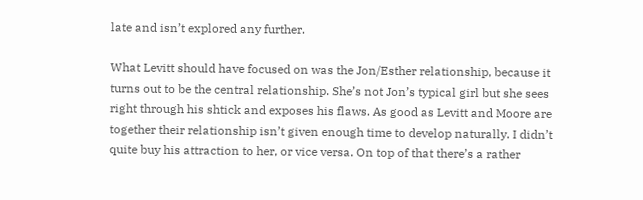late and isn’t explored any further.

What Levitt should have focused on was the Jon/Esther relationship, because it turns out to be the central relationship. She’s not Jon’s typical girl but she sees right through his shtick and exposes his flaws. As good as Levitt and Moore are together their relationship isn’t given enough time to develop naturally. I didn’t quite buy his attraction to her, or vice versa. On top of that there’s a rather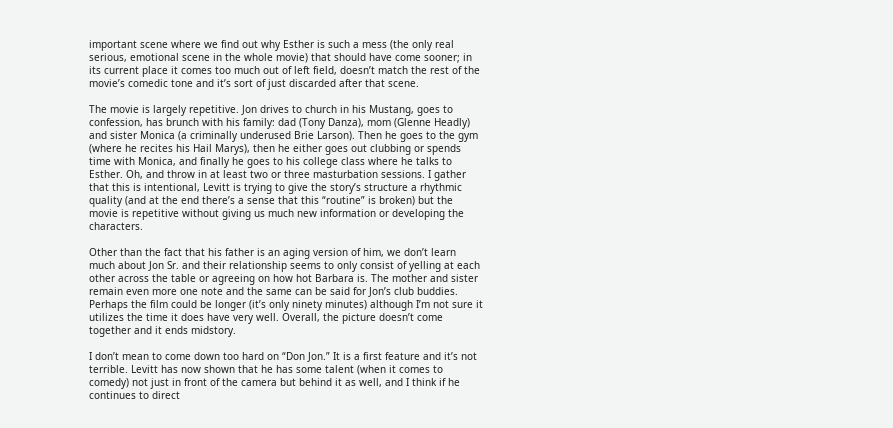important scene where we find out why Esther is such a mess (the only real serious, emotional scene in the whole movie) that should have come sooner; in its current place it comes too much out of left field, doesn’t match the rest of the movie’s comedic tone and it’s sort of just discarded after that scene.

The movie is largely repetitive. Jon drives to church in his Mustang, goes to confession, has brunch with his family: dad (Tony Danza), mom (Glenne Headly) and sister Monica (a criminally underused Brie Larson). Then he goes to the gym (where he recites his Hail Marys), then he either goes out clubbing or spends time with Monica, and finally he goes to his college class where he talks to Esther. Oh, and throw in at least two or three masturbation sessions. I gather that this is intentional, Levitt is trying to give the story’s structure a rhythmic quality (and at the end there’s a sense that this “routine” is broken) but the movie is repetitive without giving us much new information or developing the characters.

Other than the fact that his father is an aging version of him, we don’t learn much about Jon Sr. and their relationship seems to only consist of yelling at each other across the table or agreeing on how hot Barbara is. The mother and sister remain even more one note and the same can be said for Jon’s club buddies. Perhaps the film could be longer (it’s only ninety minutes) although I’m not sure it utilizes the time it does have very well. Overall, the picture doesn’t come together and it ends midstory.

I don’t mean to come down too hard on “Don Jon.” It is a first feature and it’s not terrible. Levitt has now shown that he has some talent (when it comes to comedy) not just in front of the camera but behind it as well, and I think if he continues to direct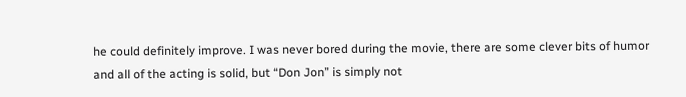he could definitely improve. I was never bored during the movie, there are some clever bits of humor and all of the acting is solid, but “Don Jon” is simply not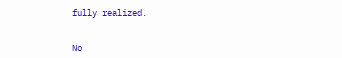fully realized.


No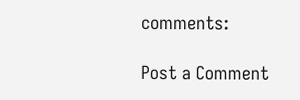comments:

Post a Comment